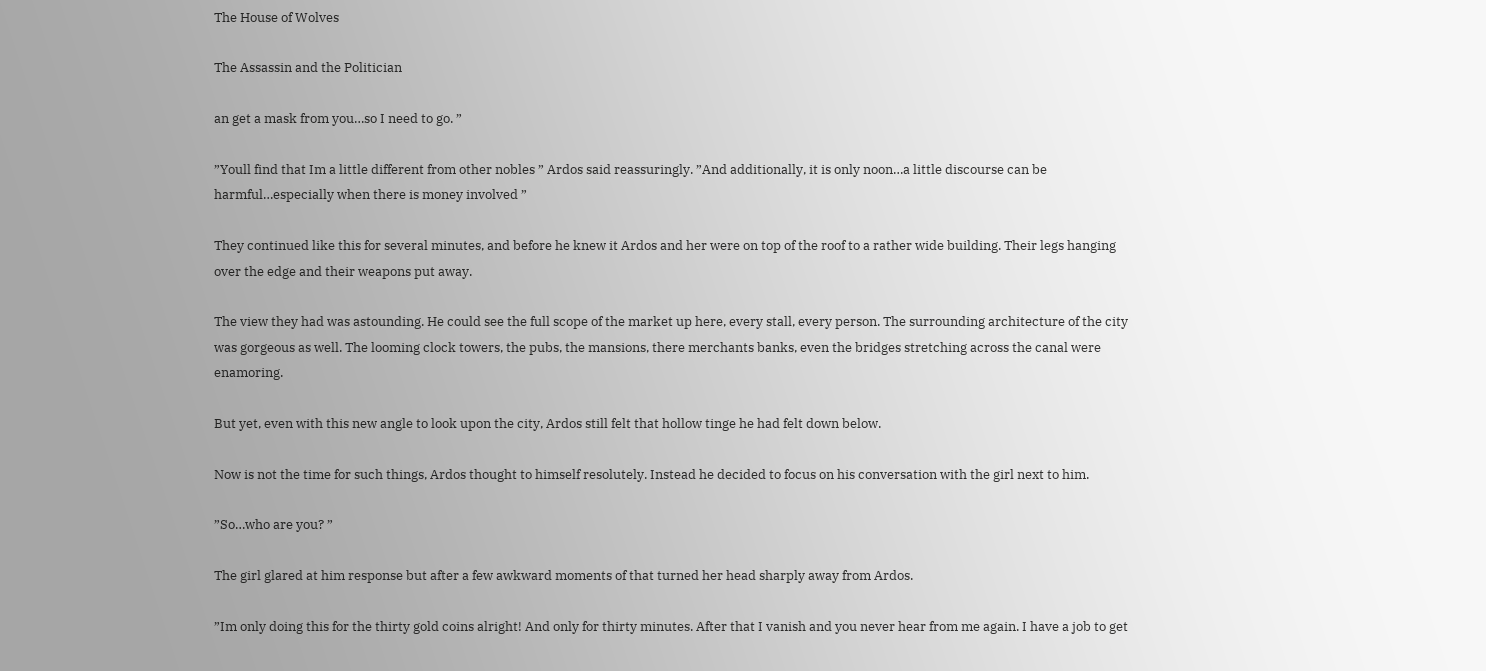The House of Wolves

The Assassin and the Politician

an get a mask from you…so I need to go. ”

”Youll find that Im a little different from other nobles ” Ardos said reassuringly. ”And additionally, it is only noon…a little discourse can be harmful…especially when there is money involved ”

They continued like this for several minutes, and before he knew it Ardos and her were on top of the roof to a rather wide building. Their legs hanging over the edge and their weapons put away.

The view they had was astounding. He could see the full scope of the market up here, every stall, every person. The surrounding architecture of the city was gorgeous as well. The looming clock towers, the pubs, the mansions, there merchants banks, even the bridges stretching across the canal were enamoring.

But yet, even with this new angle to look upon the city, Ardos still felt that hollow tinge he had felt down below.

Now is not the time for such things, Ardos thought to himself resolutely. Instead he decided to focus on his conversation with the girl next to him.

”So…who are you? ”

The girl glared at him response but after a few awkward moments of that turned her head sharply away from Ardos.

”Im only doing this for the thirty gold coins alright! And only for thirty minutes. After that I vanish and you never hear from me again. I have a job to get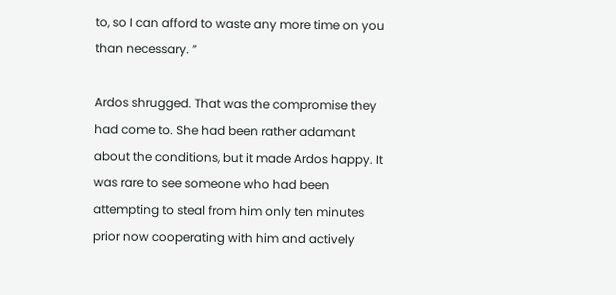to, so I can afford to waste any more time on you than necessary. ”

Ardos shrugged. That was the compromise they had come to. She had been rather adamant about the conditions, but it made Ardos happy. It was rare to see someone who had been attempting to steal from him only ten minutes prior now cooperating with him and actively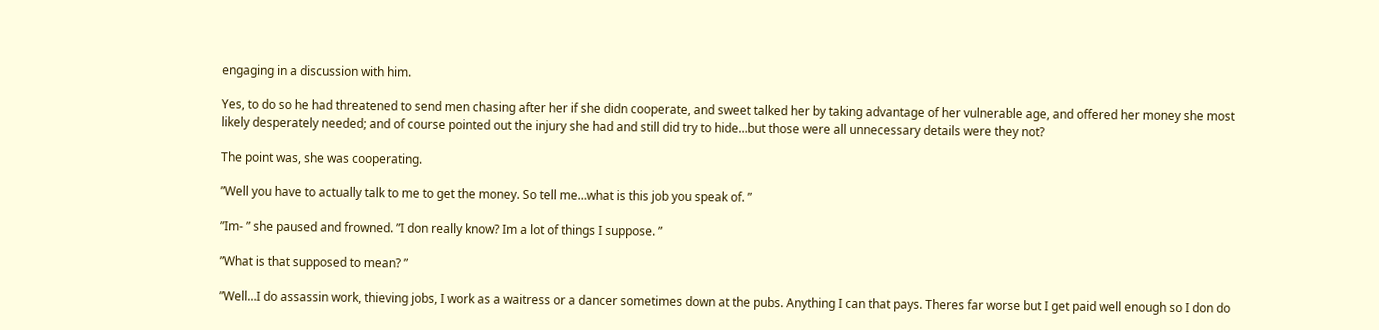engaging in a discussion with him.

Yes, to do so he had threatened to send men chasing after her if she didn cooperate, and sweet talked her by taking advantage of her vulnerable age, and offered her money she most likely desperately needed; and of course pointed out the injury she had and still did try to hide…but those were all unnecessary details were they not?

The point was, she was cooperating.

”Well you have to actually talk to me to get the money. So tell me…what is this job you speak of. ”

”Im- ” she paused and frowned. ”I don really know? Im a lot of things I suppose. ”

”What is that supposed to mean? ”

”Well…I do assassin work, thieving jobs, I work as a waitress or a dancer sometimes down at the pubs. Anything I can that pays. Theres far worse but I get paid well enough so I don do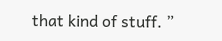that kind of stuff. ”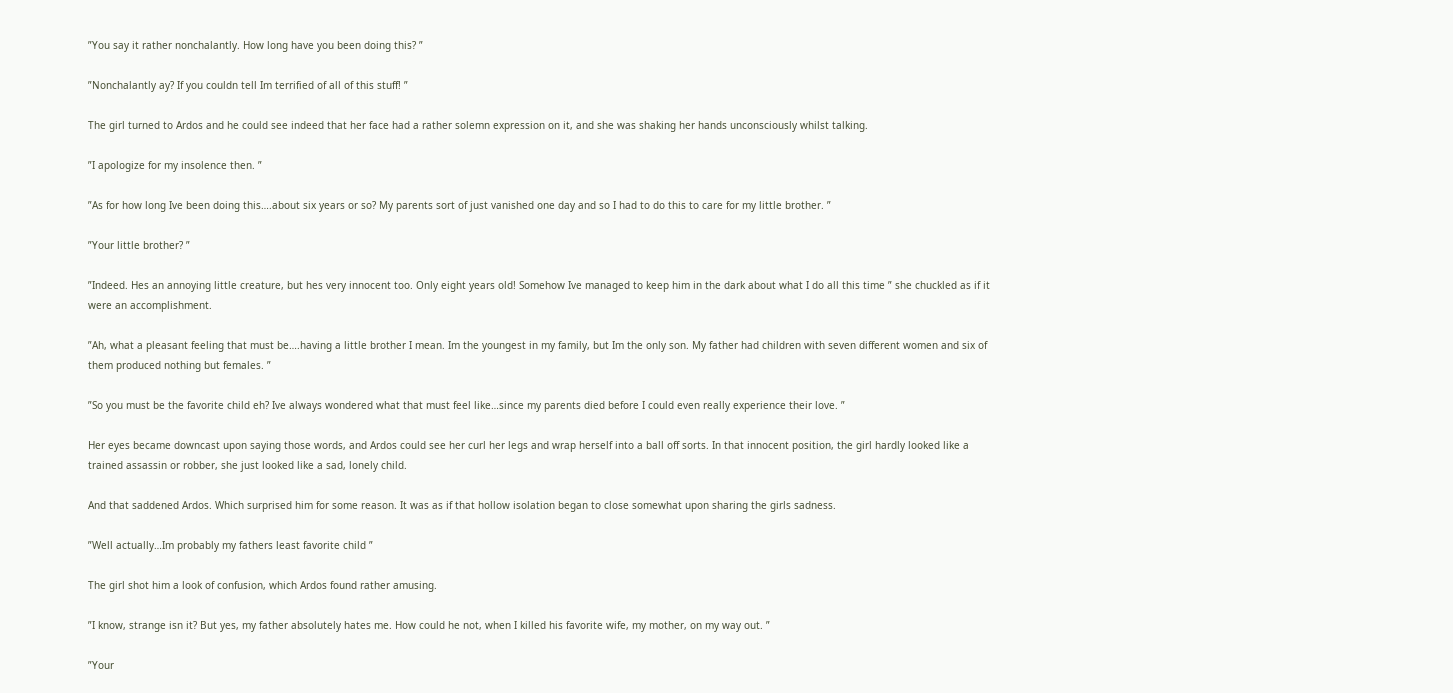”You say it rather nonchalantly. How long have you been doing this? ”

”Nonchalantly ay? If you couldn tell Im terrified of all of this stuff! ”

The girl turned to Ardos and he could see indeed that her face had a rather solemn expression on it, and she was shaking her hands unconsciously whilst talking.

”I apologize for my insolence then. ”

”As for how long Ive been doing this….about six years or so? My parents sort of just vanished one day and so I had to do this to care for my little brother. ”

”Your little brother? ”

”Indeed. Hes an annoying little creature, but hes very innocent too. Only eight years old! Somehow Ive managed to keep him in the dark about what I do all this time ” she chuckled as if it were an accomplishment.

”Ah, what a pleasant feeling that must be….having a little brother I mean. Im the youngest in my family, but Im the only son. My father had children with seven different women and six of them produced nothing but females. ”

”So you must be the favorite child eh? Ive always wondered what that must feel like…since my parents died before I could even really experience their love. ”

Her eyes became downcast upon saying those words, and Ardos could see her curl her legs and wrap herself into a ball off sorts. In that innocent position, the girl hardly looked like a trained assassin or robber, she just looked like a sad, lonely child.

And that saddened Ardos. Which surprised him for some reason. It was as if that hollow isolation began to close somewhat upon sharing the girls sadness.

”Well actually…Im probably my fathers least favorite child ”

The girl shot him a look of confusion, which Ardos found rather amusing.

”I know, strange isn it? But yes, my father absolutely hates me. How could he not, when I killed his favorite wife, my mother, on my way out. ”

”Your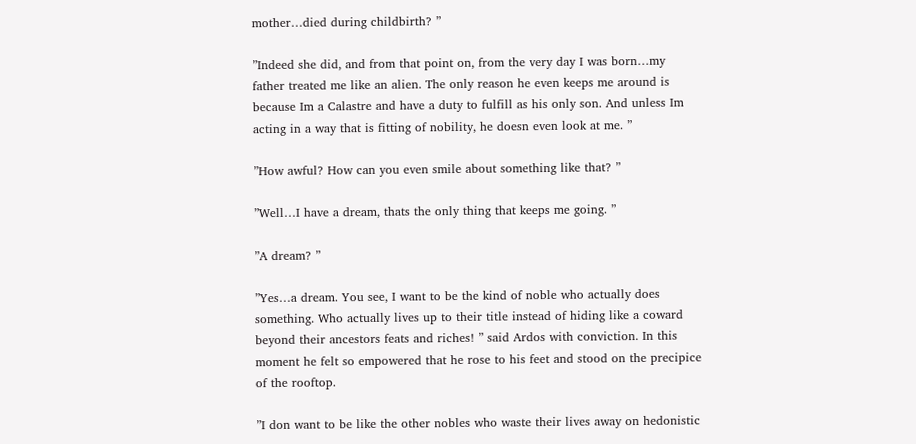mother…died during childbirth? ”

”Indeed she did, and from that point on, from the very day I was born…my father treated me like an alien. The only reason he even keeps me around is because Im a Calastre and have a duty to fulfill as his only son. And unless Im acting in a way that is fitting of nobility, he doesn even look at me. ”

”How awful? How can you even smile about something like that? ”

”Well…I have a dream, thats the only thing that keeps me going. ”

”A dream? ”

”Yes…a dream. You see, I want to be the kind of noble who actually does something. Who actually lives up to their title instead of hiding like a coward beyond their ancestors feats and riches! ” said Ardos with conviction. In this moment he felt so empowered that he rose to his feet and stood on the precipice of the rooftop.

”I don want to be like the other nobles who waste their lives away on hedonistic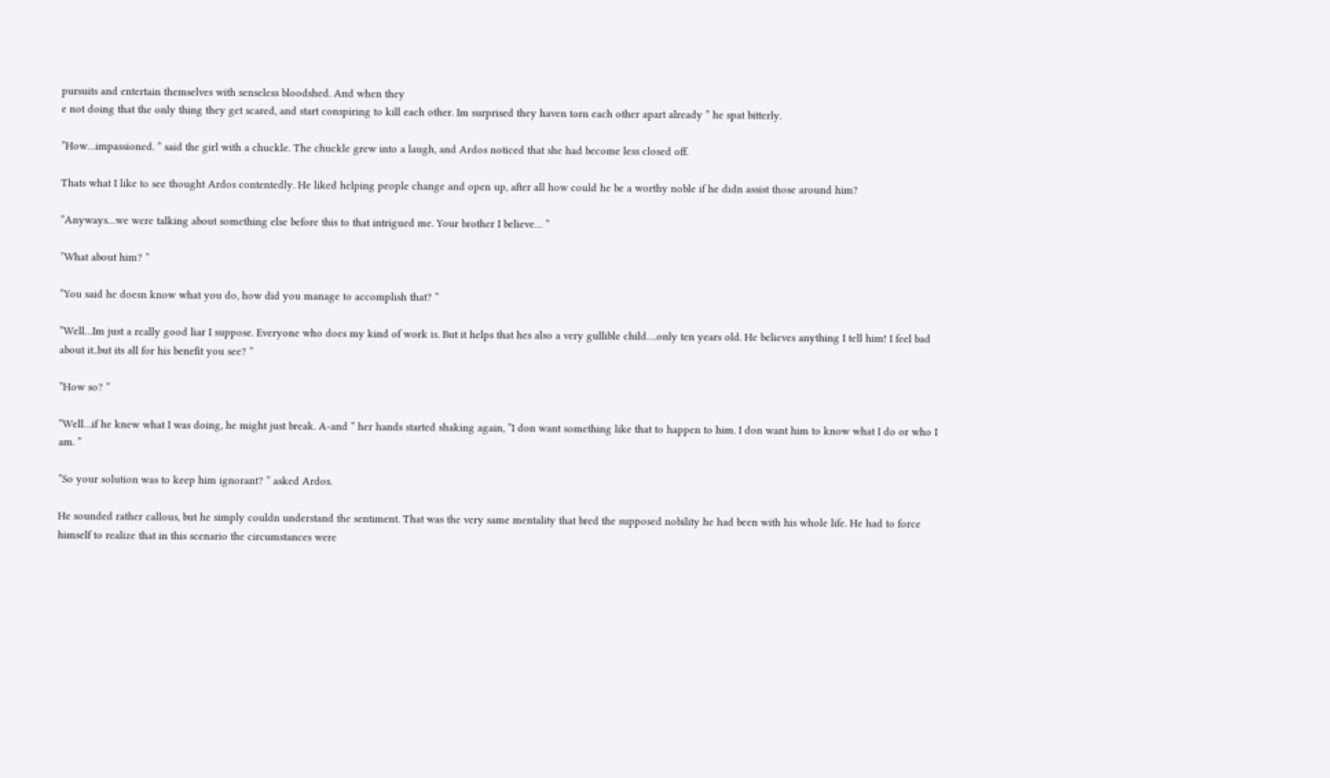pursuits and entertain themselves with senseless bloodshed. And when they
e not doing that the only thing they get scared, and start conspiring to kill each other. Im surprised they haven torn each other apart already ” he spat bitterly.

”How…impassioned. ” said the girl with a chuckle. The chuckle grew into a laugh, and Ardos noticed that she had become less closed off.

Thats what I like to see thought Ardos contentedly. He liked helping people change and open up, after all how could he be a worthy noble if he didn assist those around him?

”Anyways…we were talking about something else before this to that intrigued me. Your brother I believe… ”

”What about him? ”

”You said he doesn know what you do, how did you manage to accomplish that? ”

”Well…Im just a really good liar I suppose. Everyone who does my kind of work is. But it helps that hes also a very gullible child….only ten years old. He believes anything I tell him! I feel bad about it..but its all for his benefit you see? ”

”How so? ”

”Well…if he knew what I was doing, he might just break. A-and ” her hands started shaking again, ”I don want something like that to happen to him. I don want him to know what I do or who I am. ”

”So your solution was to keep him ignorant? ” asked Ardos.

He sounded rather callous, but he simply couldn understand the sentiment. That was the very same mentality that bred the supposed nobility he had been with his whole life. He had to force himself to realize that in this scenario the circumstances were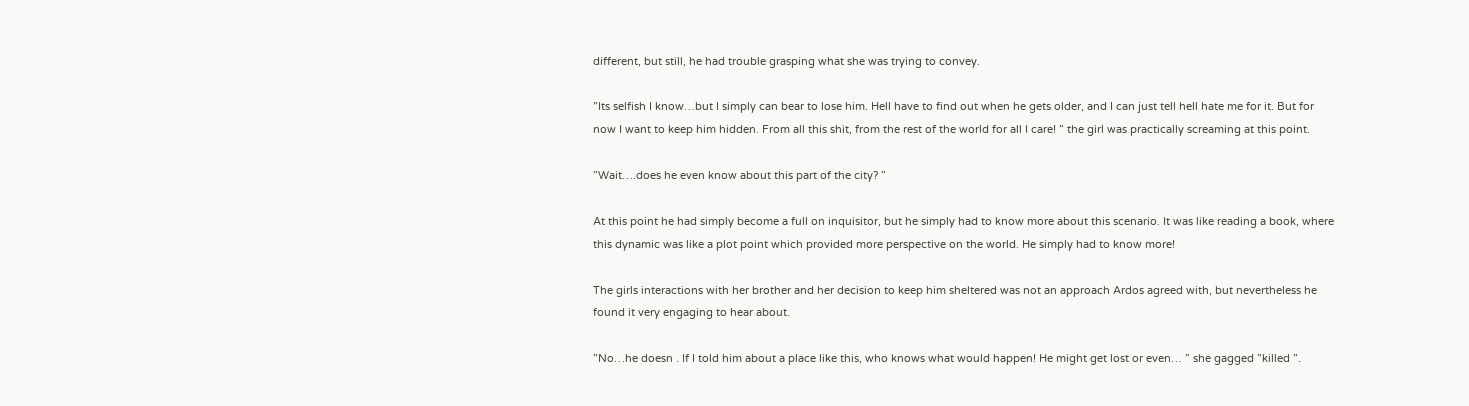different, but still, he had trouble grasping what she was trying to convey.

”Its selfish I know…but I simply can bear to lose him. Hell have to find out when he gets older, and I can just tell hell hate me for it. But for now I want to keep him hidden. From all this shit, from the rest of the world for all I care! ” the girl was practically screaming at this point.

”Wait….does he even know about this part of the city? ”

At this point he had simply become a full on inquisitor, but he simply had to know more about this scenario. It was like reading a book, where this dynamic was like a plot point which provided more perspective on the world. He simply had to know more!

The girls interactions with her brother and her decision to keep him sheltered was not an approach Ardos agreed with, but nevertheless he found it very engaging to hear about.

”No…he doesn . If I told him about a place like this, who knows what would happen! He might get lost or even… ” she gagged ”killed ”.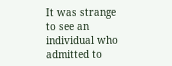It was strange to see an individual who admitted to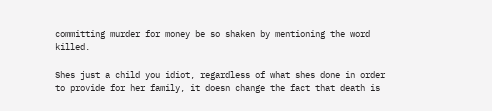committing murder for money be so shaken by mentioning the word killed.

Shes just a child you idiot, regardless of what shes done in order to provide for her family, it doesn change the fact that death is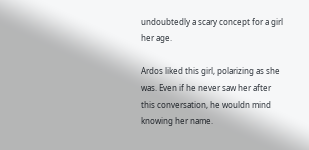undoubtedly a scary concept for a girl her age.

Ardos liked this girl, polarizing as she was. Even if he never saw her after this conversation, he wouldn mind knowing her name.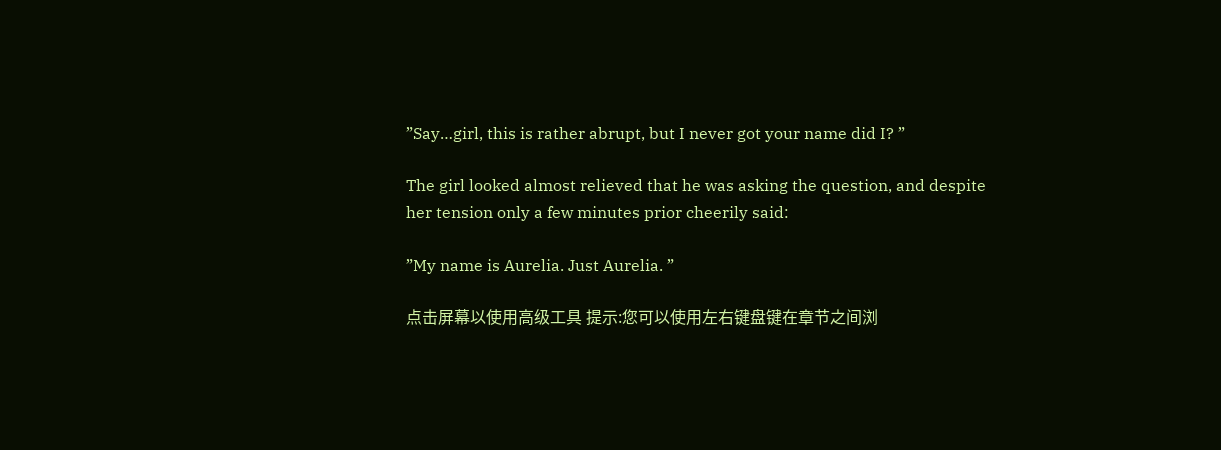”Say…girl, this is rather abrupt, but I never got your name did I? ”

The girl looked almost relieved that he was asking the question, and despite her tension only a few minutes prior cheerily said:

”My name is Aurelia. Just Aurelia. ”

点击屏幕以使用高级工具 提示:您可以使用左右键盘键在章节之间浏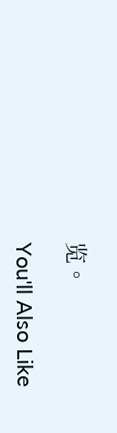览。

You'll Also Like